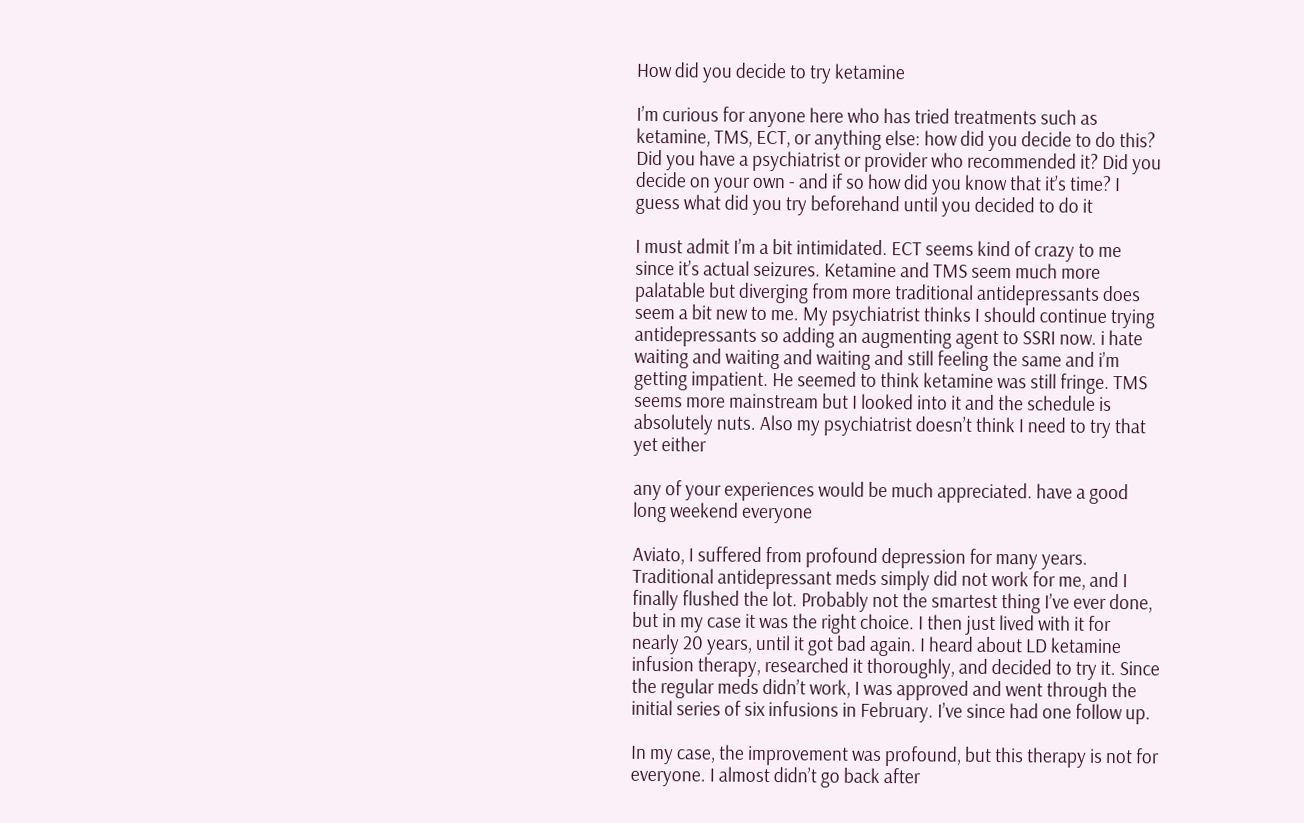How did you decide to try ketamine

I’m curious for anyone here who has tried treatments such as ketamine, TMS, ECT, or anything else: how did you decide to do this? Did you have a psychiatrist or provider who recommended it? Did you decide on your own - and if so how did you know that it’s time? I guess what did you try beforehand until you decided to do it

I must admit I’m a bit intimidated. ECT seems kind of crazy to me since it’s actual seizures. Ketamine and TMS seem much more palatable but diverging from more traditional antidepressants does seem a bit new to me. My psychiatrist thinks I should continue trying antidepressants so adding an augmenting agent to SSRI now. i hate waiting and waiting and waiting and still feeling the same and i’m getting impatient. He seemed to think ketamine was still fringe. TMS seems more mainstream but I looked into it and the schedule is absolutely nuts. Also my psychiatrist doesn’t think I need to try that yet either

any of your experiences would be much appreciated. have a good long weekend everyone

Aviato, I suffered from profound depression for many years. Traditional antidepressant meds simply did not work for me, and I finally flushed the lot. Probably not the smartest thing I’ve ever done, but in my case it was the right choice. I then just lived with it for nearly 20 years, until it got bad again. I heard about LD ketamine infusion therapy, researched it thoroughly, and decided to try it. Since the regular meds didn’t work, I was approved and went through the initial series of six infusions in February. I’ve since had one follow up.

In my case, the improvement was profound, but this therapy is not for everyone. I almost didn’t go back after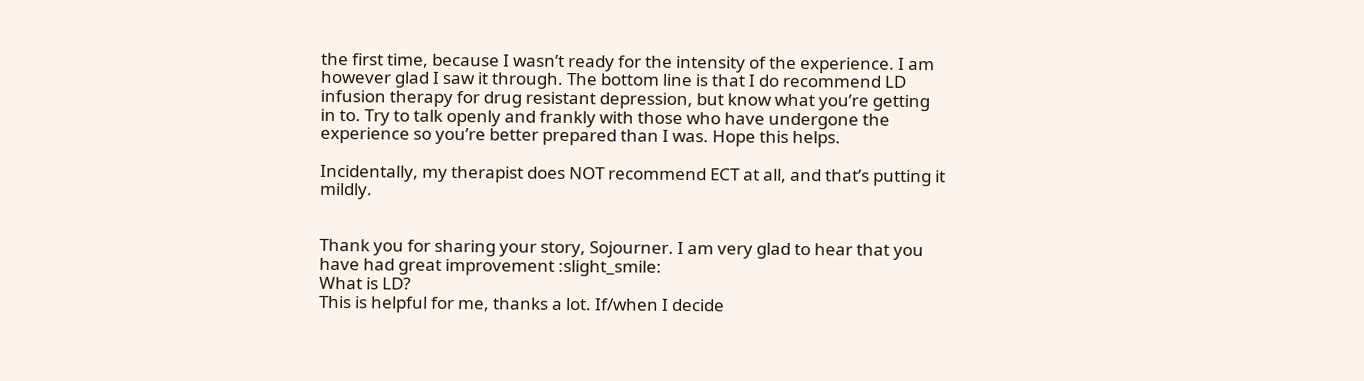the first time, because I wasn’t ready for the intensity of the experience. I am however glad I saw it through. The bottom line is that I do recommend LD infusion therapy for drug resistant depression, but know what you’re getting in to. Try to talk openly and frankly with those who have undergone the experience so you’re better prepared than I was. Hope this helps.

Incidentally, my therapist does NOT recommend ECT at all, and that’s putting it mildly.


Thank you for sharing your story, Sojourner. I am very glad to hear that you have had great improvement :slight_smile:
What is LD?
This is helpful for me, thanks a lot. If/when I decide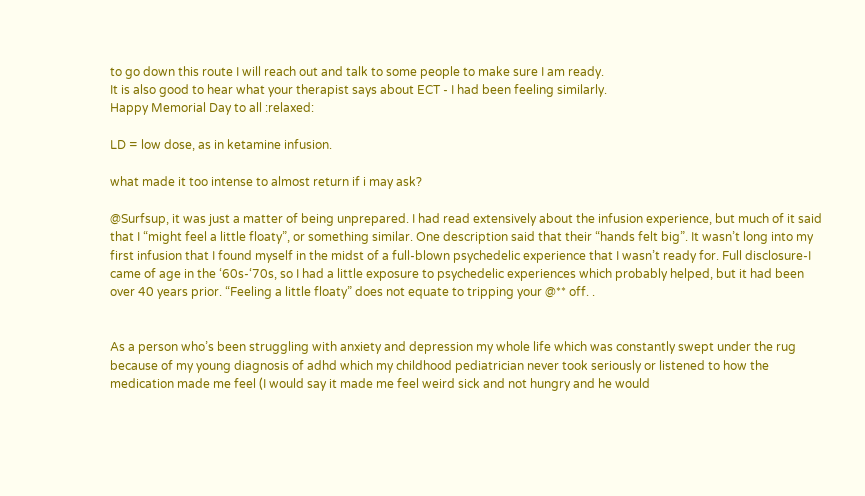to go down this route I will reach out and talk to some people to make sure I am ready.
It is also good to hear what your therapist says about ECT - I had been feeling similarly.
Happy Memorial Day to all :relaxed:

LD = low dose, as in ketamine infusion.

what made it too intense to almost return if i may ask?

@Surfsup, it was just a matter of being unprepared. I had read extensively about the infusion experience, but much of it said that I “might feel a little floaty”, or something similar. One description said that their “hands felt big”. It wasn’t long into my first infusion that I found myself in the midst of a full-blown psychedelic experience that I wasn’t ready for. Full disclosure-I came of age in the ‘60s-‘70s, so I had a little exposure to psychedelic experiences which probably helped, but it had been over 40 years prior. “Feeling a little floaty” does not equate to tripping your @** off. .


As a person who’s been struggling with anxiety and depression my whole life which was constantly swept under the rug because of my young diagnosis of adhd which my childhood pediatrician never took seriously or listened to how the medication made me feel (I would say it made me feel weird sick and not hungry and he would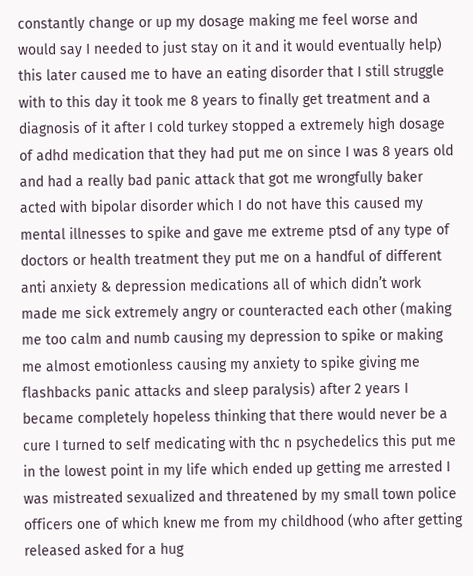constantly change or up my dosage making me feel worse and would say I needed to just stay on it and it would eventually help) this later caused me to have an eating disorder that I still struggle with to this day it took me 8 years to finally get treatment and a diagnosis of it after I cold turkey stopped a extremely high dosage of adhd medication that they had put me on since I was 8 years old and had a really bad panic attack that got me wrongfully baker acted with bipolar disorder which I do not have this caused my mental illnesses to spike and gave me extreme ptsd of any type of doctors or health treatment they put me on a handful of different anti anxiety & depression medications all of which didn’t work made me sick extremely angry or counteracted each other (making me too calm and numb causing my depression to spike or making me almost emotionless causing my anxiety to spike giving me flashbacks panic attacks and sleep paralysis) after 2 years I became completely hopeless thinking that there would never be a cure I turned to self medicating with thc n psychedelics this put me in the lowest point in my life which ended up getting me arrested I was mistreated sexualized and threatened by my small town police officers one of which knew me from my childhood (who after getting released asked for a hug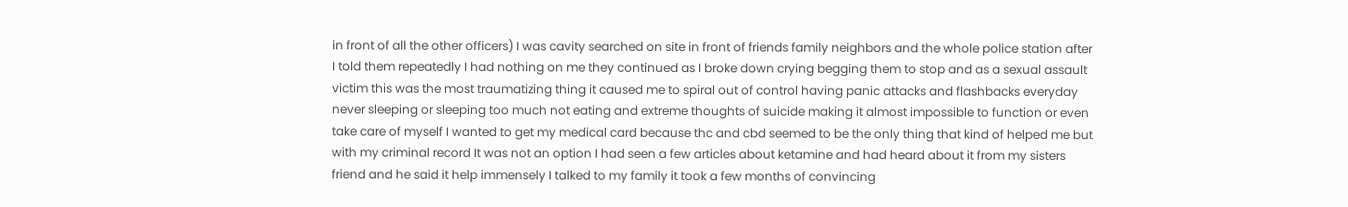in front of all the other officers) I was cavity searched on site in front of friends family neighbors and the whole police station after I told them repeatedly I had nothing on me they continued as I broke down crying begging them to stop and as a sexual assault victim this was the most traumatizing thing it caused me to spiral out of control having panic attacks and flashbacks everyday never sleeping or sleeping too much not eating and extreme thoughts of suicide making it almost impossible to function or even take care of myself I wanted to get my medical card because thc and cbd seemed to be the only thing that kind of helped me but with my criminal record It was not an option I had seen a few articles about ketamine and had heard about it from my sisters friend and he said it help immensely I talked to my family it took a few months of convincing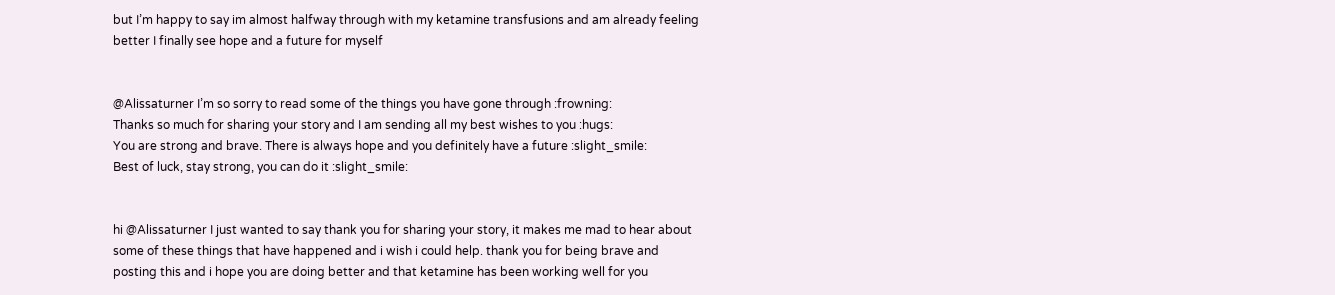but I’m happy to say im almost halfway through with my ketamine transfusions and am already feeling better I finally see hope and a future for myself


@Alissaturner I’m so sorry to read some of the things you have gone through :frowning:
Thanks so much for sharing your story and I am sending all my best wishes to you :hugs:
You are strong and brave. There is always hope and you definitely have a future :slight_smile:
Best of luck, stay strong, you can do it :slight_smile:


hi @Alissaturner I just wanted to say thank you for sharing your story, it makes me mad to hear about some of these things that have happened and i wish i could help. thank you for being brave and posting this and i hope you are doing better and that ketamine has been working well for you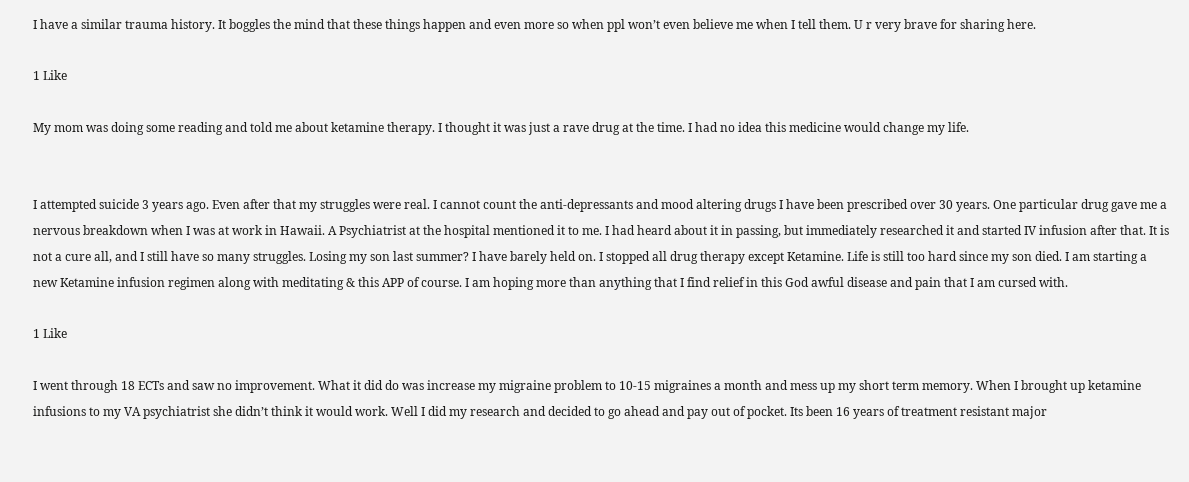I have a similar trauma history. It boggles the mind that these things happen and even more so when ppl won’t even believe me when I tell them. U r very brave for sharing here.

1 Like

My mom was doing some reading and told me about ketamine therapy. I thought it was just a rave drug at the time. I had no idea this medicine would change my life.


I attempted suicide 3 years ago. Even after that my struggles were real. I cannot count the anti-depressants and mood altering drugs I have been prescribed over 30 years. One particular drug gave me a nervous breakdown when I was at work in Hawaii. A Psychiatrist at the hospital mentioned it to me. I had heard about it in passing, but immediately researched it and started IV infusion after that. It is not a cure all, and I still have so many struggles. Losing my son last summer? I have barely held on. I stopped all drug therapy except Ketamine. Life is still too hard since my son died. I am starting a new Ketamine infusion regimen along with meditating & this APP of course. I am hoping more than anything that I find relief in this God awful disease and pain that I am cursed with.

1 Like

I went through 18 ECTs and saw no improvement. What it did do was increase my migraine problem to 10-15 migraines a month and mess up my short term memory. When I brought up ketamine infusions to my VA psychiatrist she didn’t think it would work. Well I did my research and decided to go ahead and pay out of pocket. Its been 16 years of treatment resistant major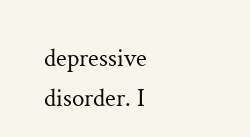depressive disorder. I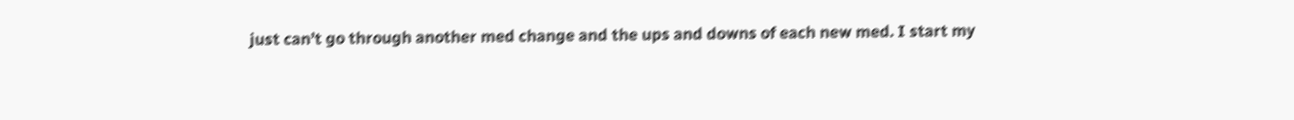just can’t go through another med change and the ups and downs of each new med. I start my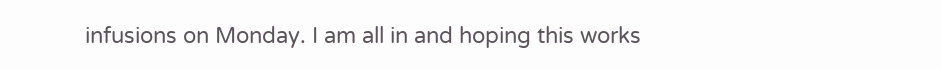infusions on Monday. I am all in and hoping this works